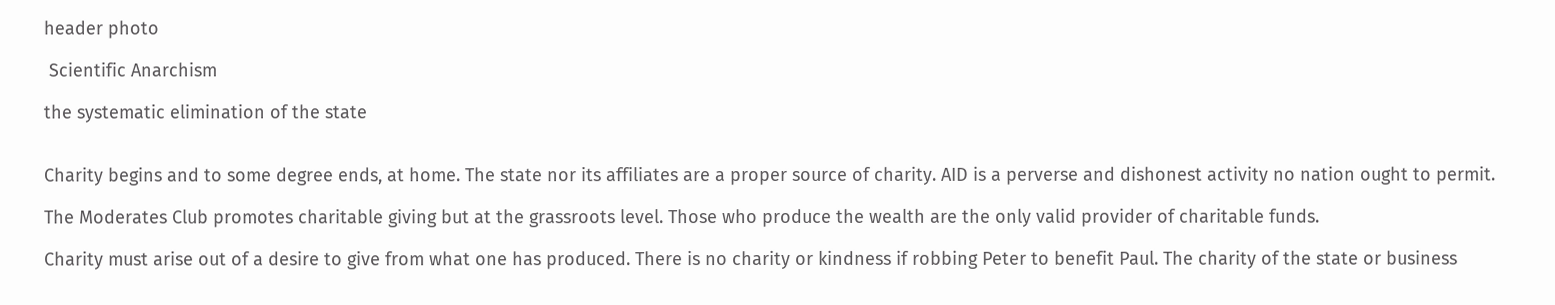header photo

 Scientific Anarchism

the systematic elimination of the state


Charity begins and to some degree ends, at home. The state nor its affiliates are a proper source of charity. AID is a perverse and dishonest activity no nation ought to permit.

The Moderates Club promotes charitable giving but at the grassroots level. Those who produce the wealth are the only valid provider of charitable funds.

Charity must arise out of a desire to give from what one has produced. There is no charity or kindness if robbing Peter to benefit Paul. The charity of the state or business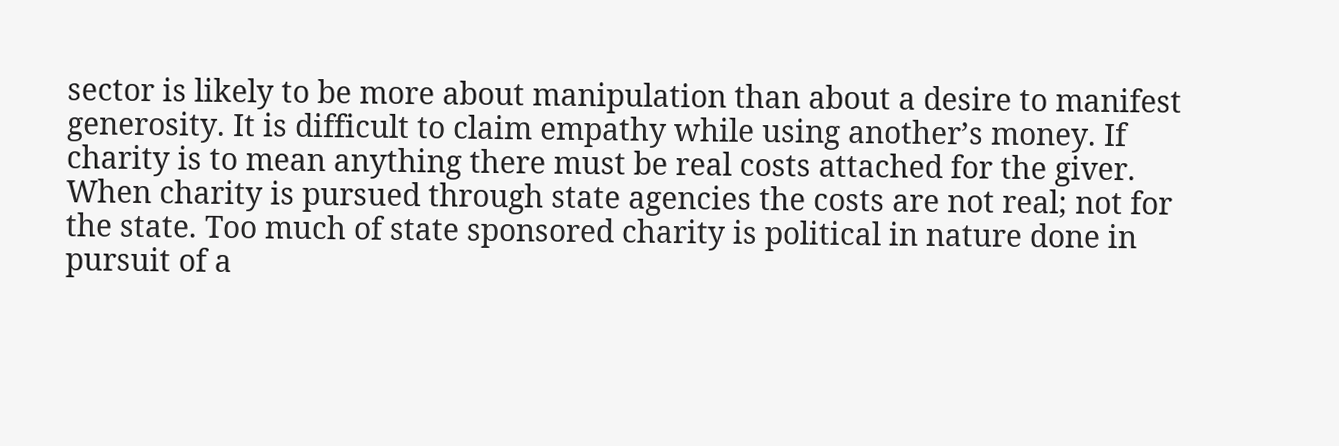sector is likely to be more about manipulation than about a desire to manifest generosity. It is difficult to claim empathy while using another’s money. If charity is to mean anything there must be real costs attached for the giver. When charity is pursued through state agencies the costs are not real; not for the state. Too much of state sponsored charity is political in nature done in pursuit of a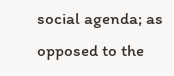social agenda; as opposed to the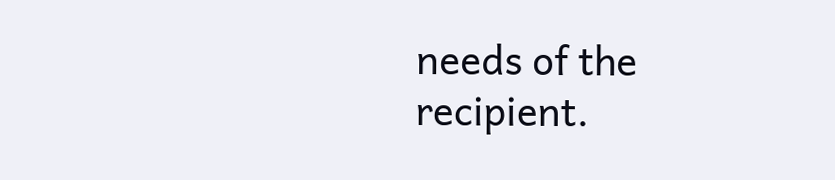needs of the recipient.